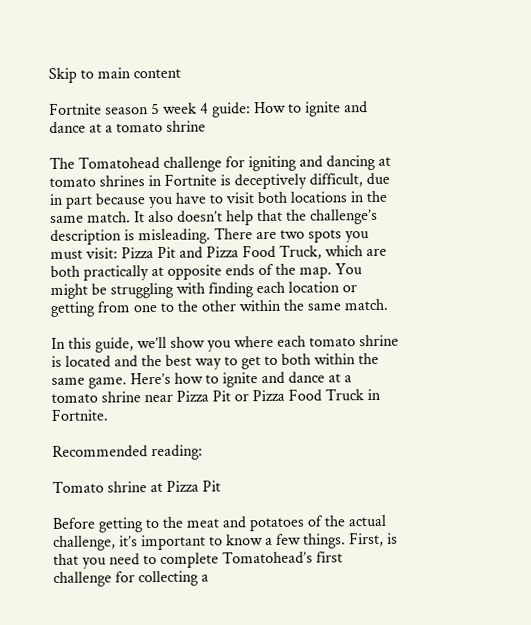Skip to main content

Fortnite season 5 week 4 guide: How to ignite and dance at a tomato shrine

The Tomatohead challenge for igniting and dancing at tomato shrines in Fortnite is deceptively difficult, due in part because you have to visit both locations in the same match. It also doesn’t help that the challenge’s description is misleading. There are two spots you must visit: Pizza Pit and Pizza Food Truck, which are both practically at opposite ends of the map. You might be struggling with finding each location or getting from one to the other within the same match.

In this guide, we’ll show you where each tomato shrine is located and the best way to get to both within the same game. Here’s how to ignite and dance at a tomato shrine near Pizza Pit or Pizza Food Truck in Fortnite.

Recommended reading:

Tomato shrine at Pizza Pit

Before getting to the meat and potatoes of the actual challenge, it’s important to know a few things. First, is that you need to complete Tomatohead’s first challenge for collecting a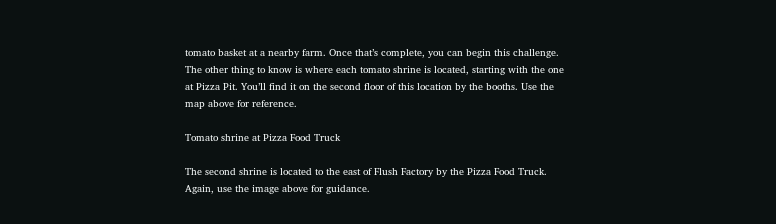tomato basket at a nearby farm. Once that’s complete, you can begin this challenge. The other thing to know is where each tomato shrine is located, starting with the one at Pizza Pit. You’ll find it on the second floor of this location by the booths. Use the map above for reference.

Tomato shrine at Pizza Food Truck

The second shrine is located to the east of Flush Factory by the Pizza Food Truck. Again, use the image above for guidance.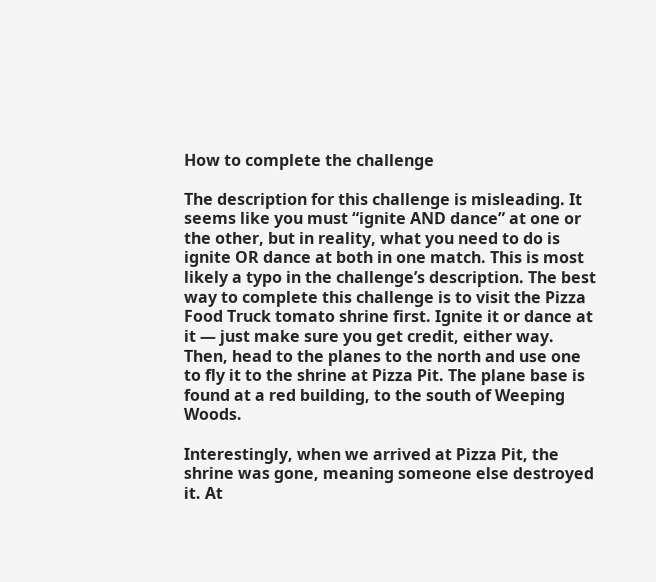How to complete the challenge

The description for this challenge is misleading. It seems like you must “ignite AND dance” at one or the other, but in reality, what you need to do is ignite OR dance at both in one match. This is most likely a typo in the challenge’s description. The best way to complete this challenge is to visit the Pizza Food Truck tomato shrine first. Ignite it or dance at it — just make sure you get credit, either way. Then, head to the planes to the north and use one to fly it to the shrine at Pizza Pit. The plane base is found at a red building, to the south of Weeping Woods.

Interestingly, when we arrived at Pizza Pit, the shrine was gone, meaning someone else destroyed it. At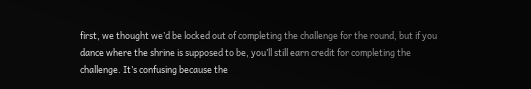first, we thought we’d be locked out of completing the challenge for the round, but if you dance where the shrine is supposed to be, you’ll still earn credit for completing the challenge. It’s confusing because the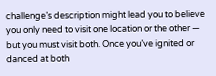challenge’s description might lead you to believe you only need to visit one location or the other — but you must visit both. Once you’ve ignited or danced at both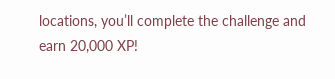locations, you’ll complete the challenge and earn 20,000 XP!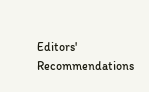Editors' Recommendations